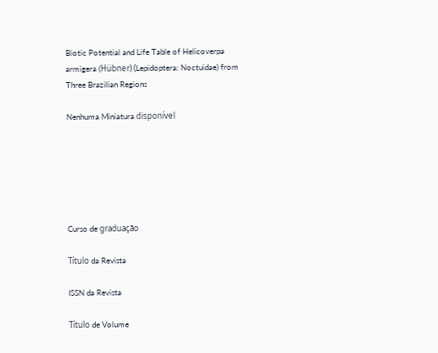Biotic Potential and Life Table of Helicoverpa armigera (Hübner) (Lepidoptera: Noctuidae) from Three Brazilian Regions

Nenhuma Miniatura disponível






Curso de graduação

Título da Revista

ISSN da Revista

Título de Volume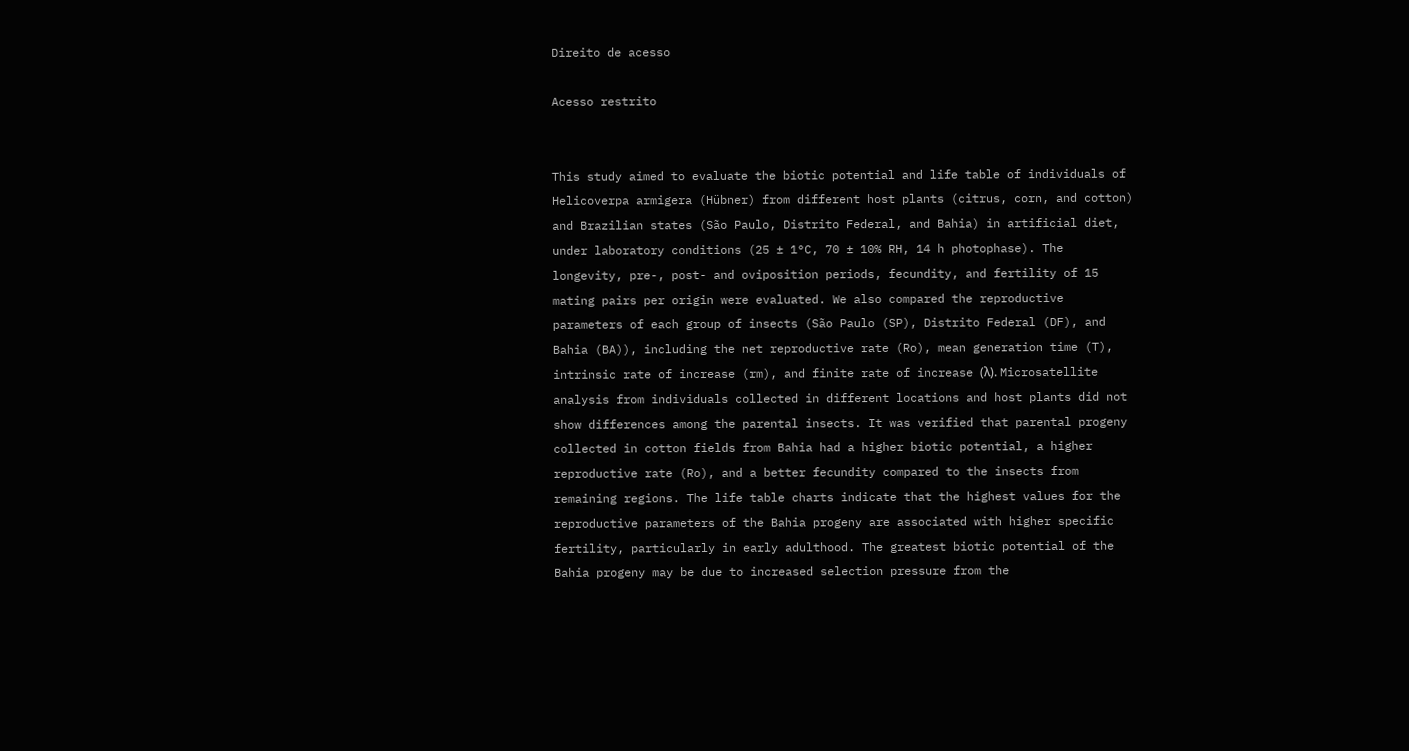Direito de acesso

Acesso restrito


This study aimed to evaluate the biotic potential and life table of individuals of Helicoverpa armigera (Hübner) from different host plants (citrus, corn, and cotton) and Brazilian states (São Paulo, Distrito Federal, and Bahia) in artificial diet, under laboratory conditions (25 ± 1°C, 70 ± 10% RH, 14 h photophase). The longevity, pre-, post- and oviposition periods, fecundity, and fertility of 15 mating pairs per origin were evaluated. We also compared the reproductive parameters of each group of insects (São Paulo (SP), Distrito Federal (DF), and Bahia (BA)), including the net reproductive rate (Ro), mean generation time (T), intrinsic rate of increase (rm), and finite rate of increase (λ). Microsatellite analysis from individuals collected in different locations and host plants did not show differences among the parental insects. It was verified that parental progeny collected in cotton fields from Bahia had a higher biotic potential, a higher reproductive rate (Ro), and a better fecundity compared to the insects from remaining regions. The life table charts indicate that the highest values for the reproductive parameters of the Bahia progeny are associated with higher specific fertility, particularly in early adulthood. The greatest biotic potential of the Bahia progeny may be due to increased selection pressure from the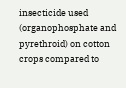insecticide used (organophosphate and pyrethroid) on cotton crops compared to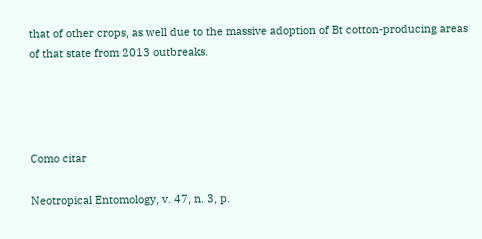that of other crops, as well due to the massive adoption of Bt cotton-producing areas of that state from 2013 outbreaks.




Como citar

Neotropical Entomology, v. 47, n. 3, p.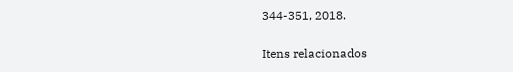344-351, 2018.

Itens relacionados